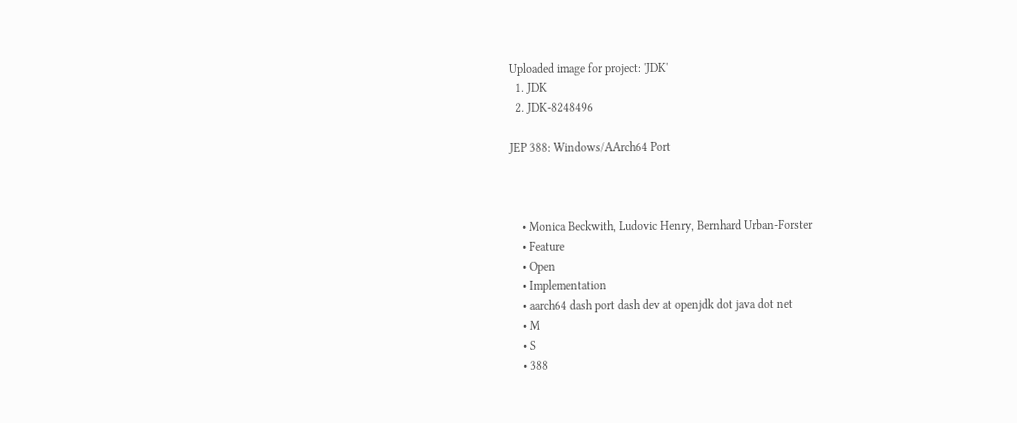Uploaded image for project: 'JDK'
  1. JDK
  2. JDK-8248496

JEP 388: Windows/AArch64 Port



    • Monica Beckwith, Ludovic Henry, Bernhard Urban-Forster
    • Feature
    • Open
    • Implementation
    • aarch64 dash port dash dev at openjdk dot java dot net
    • M
    • S
    • 388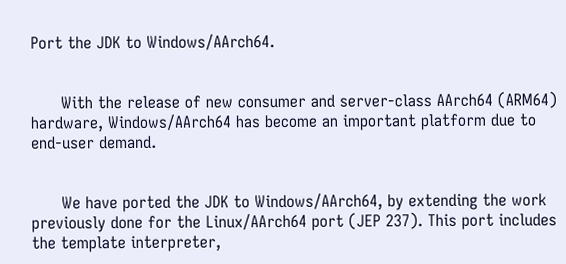Port the JDK to Windows/AArch64.


      With the release of new consumer and server-class AArch64 (ARM64) hardware, Windows/AArch64 has become an important platform due to end-user demand.


      We have ported the JDK to Windows/AArch64, by extending the work previously done for the Linux/AArch64 port (JEP 237). This port includes the template interpreter,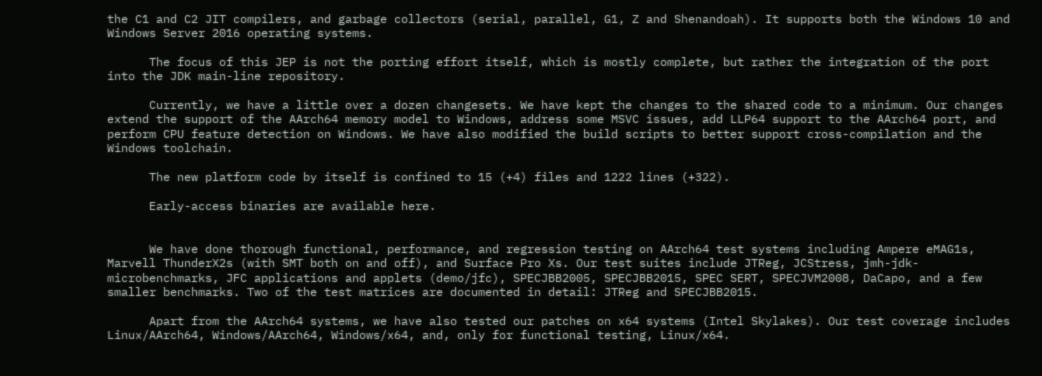the C1 and C2 JIT compilers, and garbage collectors (serial, parallel, G1, Z and Shenandoah). It supports both the Windows 10 and Windows Server 2016 operating systems.

      The focus of this JEP is not the porting effort itself, which is mostly complete, but rather the integration of the port into the JDK main-line repository.

      Currently, we have a little over a dozen changesets. We have kept the changes to the shared code to a minimum. Our changes extend the support of the AArch64 memory model to Windows, address some MSVC issues, add LLP64 support to the AArch64 port, and perform CPU feature detection on Windows. We have also modified the build scripts to better support cross-compilation and the Windows toolchain.

      The new platform code by itself is confined to 15 (+4) files and 1222 lines (+322).

      Early-access binaries are available here.


      We have done thorough functional, performance, and regression testing on AArch64 test systems including Ampere eMAG1s, Marvell ThunderX2s (with SMT both on and off), and Surface Pro Xs. Our test suites include JTReg, JCStress, jmh-jdk-microbenchmarks, JFC applications and applets (demo/jfc), SPECJBB2005, SPECJBB2015, SPEC SERT, SPECJVM2008, DaCapo, and a few smaller benchmarks. Two of the test matrices are documented in detail: JTReg and SPECJBB2015.

      Apart from the AArch64 systems, we have also tested our patches on x64 systems (Intel Skylakes). Our test coverage includes Linux/AArch64, Windows/AArch64, Windows/x64, and, only for functional testing, Linux/x64.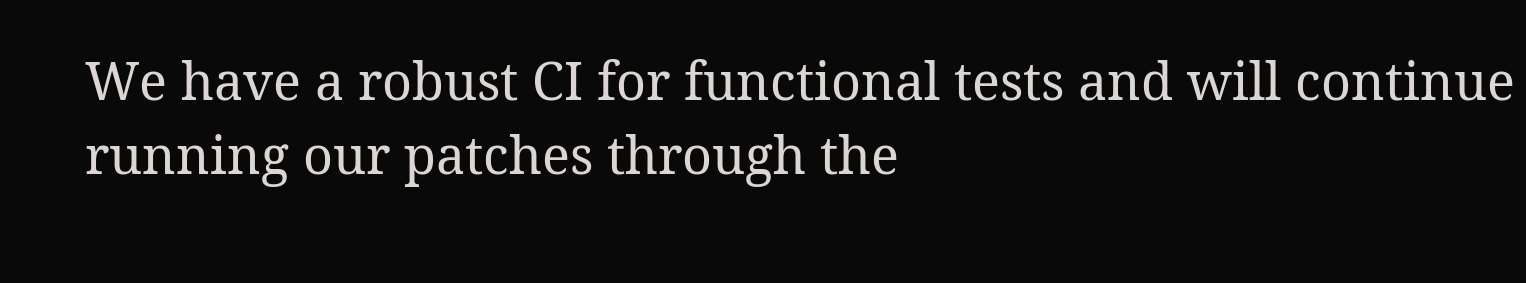We have a robust CI for functional tests and will continue running our patches through the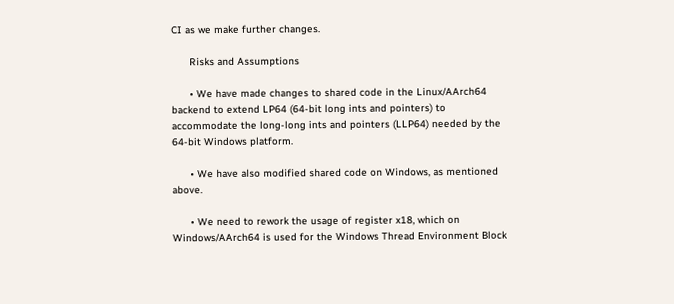CI as we make further changes.

      Risks and Assumptions

      • We have made changes to shared code in the Linux/AArch64 backend to extend LP64 (64-bit long ints and pointers) to accommodate the long-long ints and pointers (LLP64) needed by the 64-bit Windows platform.

      • We have also modified shared code on Windows, as mentioned above.

      • We need to rework the usage of register x18, which on Windows/AArch64 is used for the Windows Thread Environment Block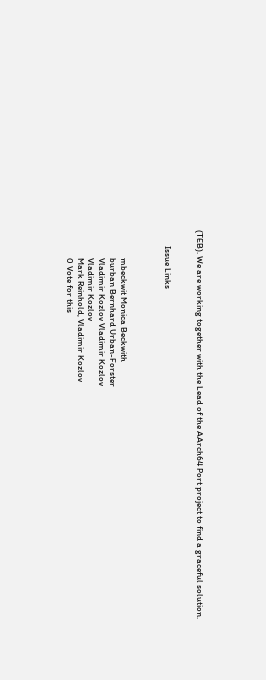(TEB). We are working together with the Lead of the AArch64 Port project to find a graceful solution.


        Issue Links



              mbeckwit Monica Beckwith
              burban Bernhard Urban-Forster
              Vladimir Kozlov Vladimir Kozlov
              Vladimir Kozlov
              Mark Reinhold, Vladimir Kozlov
              0 Vote for this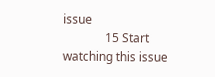issue
              15 Start watching this issue